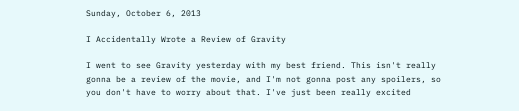Sunday, October 6, 2013

I Accidentally Wrote a Review of Gravity

I went to see Gravity yesterday with my best friend. This isn't really gonna be a review of the movie, and I'm not gonna post any spoilers, so you don't have to worry about that. I've just been really excited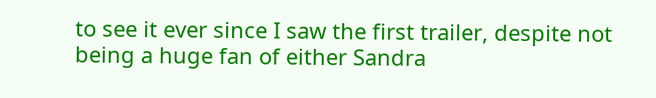to see it ever since I saw the first trailer, despite not being a huge fan of either Sandra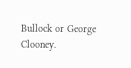Bullock or George Clooney.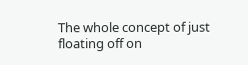The whole concept of just floating off on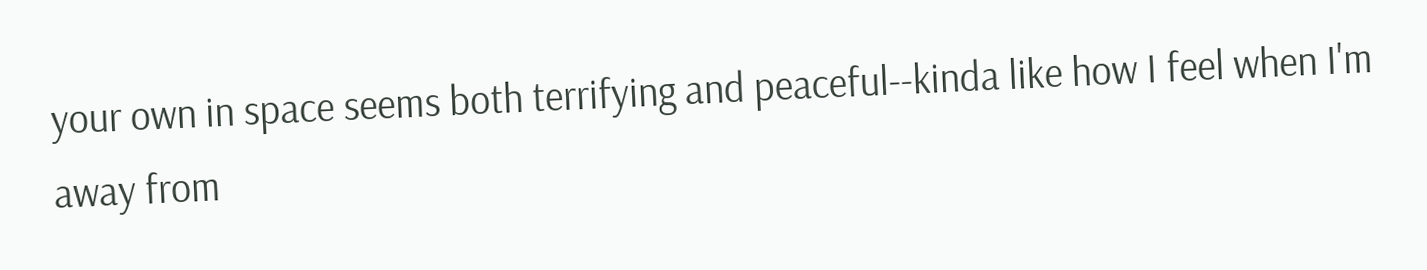your own in space seems both terrifying and peaceful--kinda like how I feel when I'm away from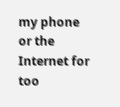my phone or the Internet for too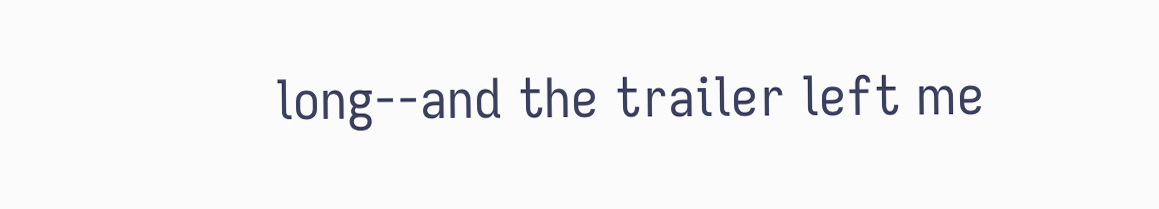long--and the trailer left me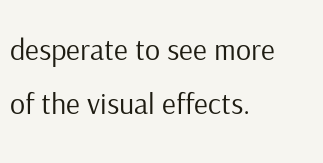desperate to see more of the visual effects.